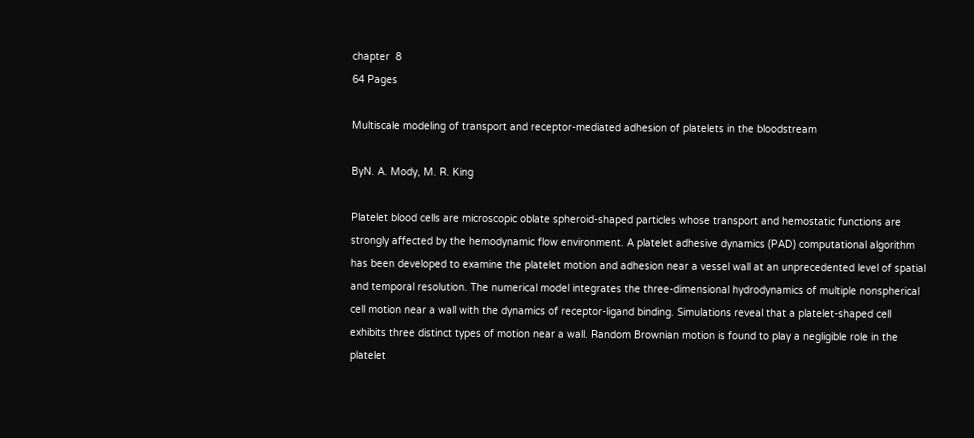chapter  8
64 Pages

Multiscale modeling of transport and receptor-mediated adhesion of platelets in the bloodstream

ByN. A. Mody, M. R. King

Platelet blood cells are microscopic oblate spheroid-shaped particles whose transport and hemostatic functions are strongly affected by the hemodynamic flow environment. A platelet adhesive dynamics (PAD) computational algorithm has been developed to examine the platelet motion and adhesion near a vessel wall at an unprecedented level of spatial and temporal resolution. The numerical model integrates the three-dimensional hydrodynamics of multiple nonspherical cell motion near a wall with the dynamics of receptor-ligand binding. Simulations reveal that a platelet-shaped cell exhibits three distinct types of motion near a wall. Random Brownian motion is found to play a negligible role in the platelet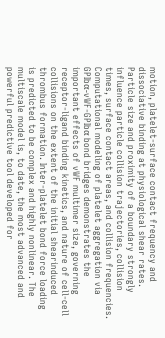motion, platelet-surface contact frequency and dissociative binding at physiological shear rates. Particle size and proximity of a boundary strongly influence particle collision trajectories, collision times, surface contact areas, and collision frequencies. Computational modeling of platelet aggregation via GPIbα-vWF-GPIbα bond bridges demonstrates the important effects of vWF multimer size, governing receptor-ligand binding kinetics, and nature of cell-cell collisions on the extent of the initial shearinduced thrombus formation. Inter-platelet bond force loading is predicted to be complex and highly nonlinear. The multiscale model is, to date, the most advanced and powerful predictive tool developed for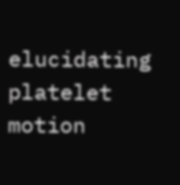elucidating platelet motion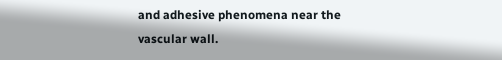and adhesive phenomena near the vascular wall.